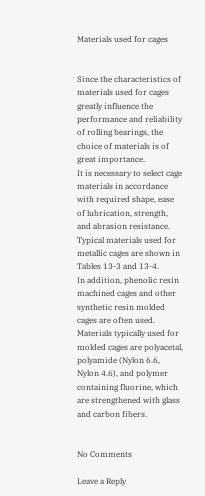Materials used for cages


Since the characteristics of materials used for cages greatly influence the performance and reliability of rolling bearings, the choice of materials is of great importance.
It is necessary to select cage materials in accordance with required shape, ease of lubrication, strength, and abrasion resistance.
Typical materials used for metallic cages are shown in Tables 13-3 and 13-4.
In addition, phenolic resin machined cages and other synthetic resin molded cages are often used.
Materials typically used for molded cages are polyacetal, polyamide (Nylon 6.6, Nylon 4.6), and polymer containing fluorine, which are strengthened with glass and carbon fibers.


No Comments

Leave a Reply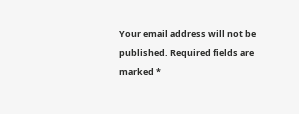Your email address will not be published. Required fields are marked *